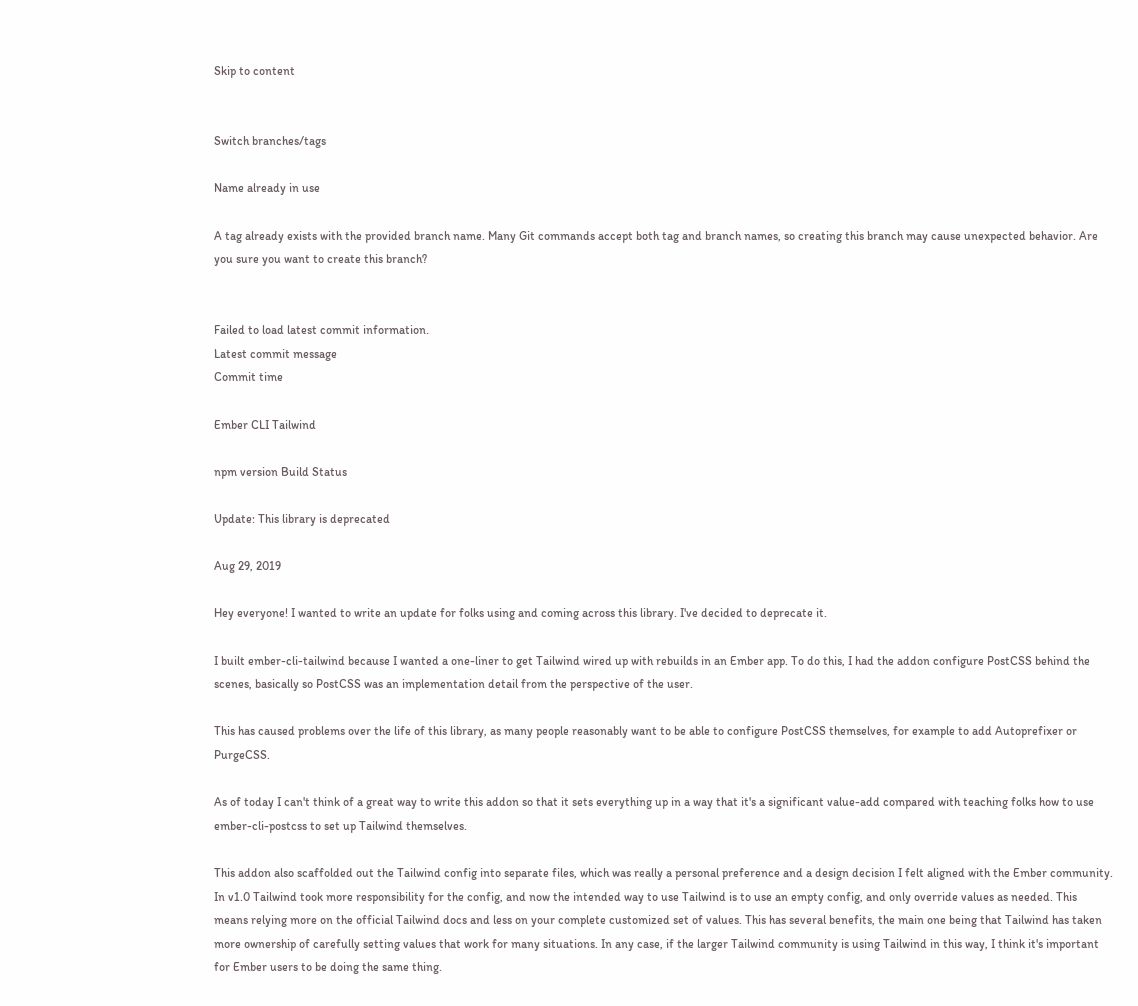Skip to content


Switch branches/tags

Name already in use

A tag already exists with the provided branch name. Many Git commands accept both tag and branch names, so creating this branch may cause unexpected behavior. Are you sure you want to create this branch?


Failed to load latest commit information.
Latest commit message
Commit time

Ember CLI Tailwind

npm version Build Status

Update: This library is deprecated

Aug 29, 2019

Hey everyone! I wanted to write an update for folks using and coming across this library. I've decided to deprecate it.

I built ember-cli-tailwind because I wanted a one-liner to get Tailwind wired up with rebuilds in an Ember app. To do this, I had the addon configure PostCSS behind the scenes, basically so PostCSS was an implementation detail from the perspective of the user.

This has caused problems over the life of this library, as many people reasonably want to be able to configure PostCSS themselves, for example to add Autoprefixer or PurgeCSS.

As of today I can't think of a great way to write this addon so that it sets everything up in a way that it's a significant value-add compared with teaching folks how to use ember-cli-postcss to set up Tailwind themselves.

This addon also scaffolded out the Tailwind config into separate files, which was really a personal preference and a design decision I felt aligned with the Ember community. In v1.0 Tailwind took more responsibility for the config, and now the intended way to use Tailwind is to use an empty config, and only override values as needed. This means relying more on the official Tailwind docs and less on your complete customized set of values. This has several benefits, the main one being that Tailwind has taken more ownership of carefully setting values that work for many situations. In any case, if the larger Tailwind community is using Tailwind in this way, I think it's important for Ember users to be doing the same thing.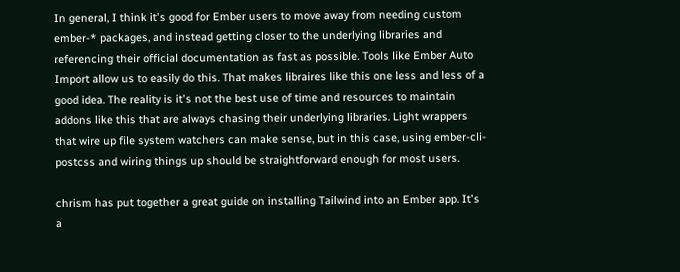In general, I think it's good for Ember users to move away from needing custom ember-* packages, and instead getting closer to the underlying libraries and referencing their official documentation as fast as possible. Tools like Ember Auto Import allow us to easily do this. That makes libraires like this one less and less of a good idea. The reality is it's not the best use of time and resources to maintain addons like this that are always chasing their underlying libraries. Light wrappers that wire up file system watchers can make sense, but in this case, using ember-cli-postcss and wiring things up should be straightforward enough for most users.

chrism has put together a great guide on installing Tailwind into an Ember app. It's a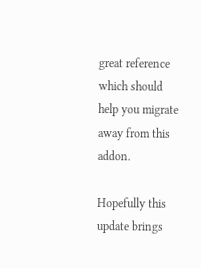great reference which should help you migrate away from this addon.

Hopefully this update brings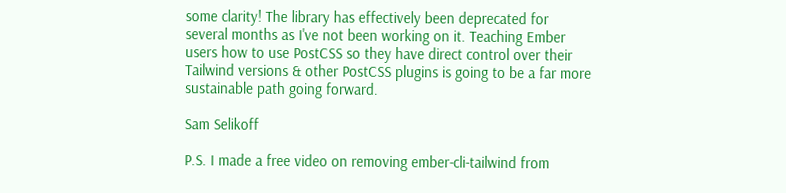some clarity! The library has effectively been deprecated for several months as I've not been working on it. Teaching Ember users how to use PostCSS so they have direct control over their Tailwind versions & other PostCSS plugins is going to be a far more sustainable path going forward.

Sam Selikoff

P.S. I made a free video on removing ember-cli-tailwind from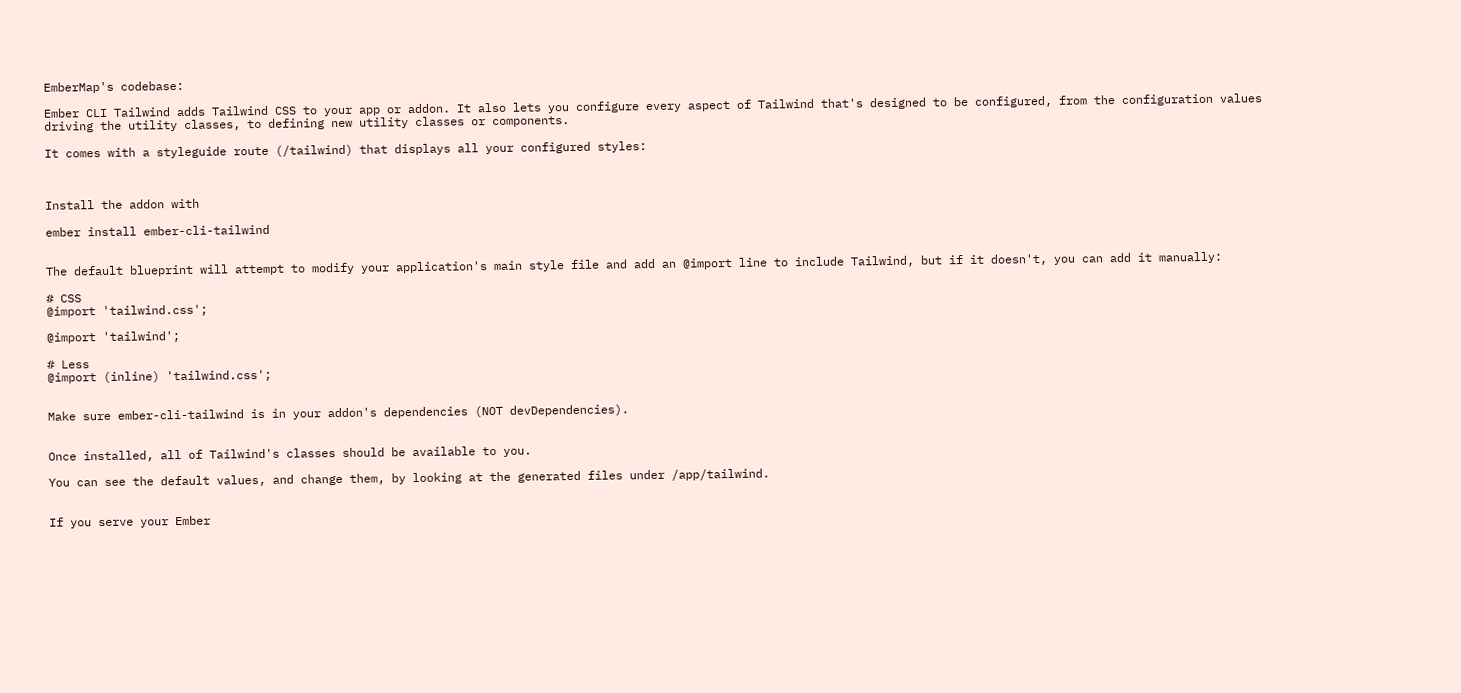EmberMap's codebase:

Ember CLI Tailwind adds Tailwind CSS to your app or addon. It also lets you configure every aspect of Tailwind that's designed to be configured, from the configuration values driving the utility classes, to defining new utility classes or components.

It comes with a styleguide route (/tailwind) that displays all your configured styles:



Install the addon with

ember install ember-cli-tailwind


The default blueprint will attempt to modify your application's main style file and add an @import line to include Tailwind, but if it doesn't, you can add it manually:

# CSS
@import 'tailwind.css';

@import 'tailwind';

# Less
@import (inline) 'tailwind.css';


Make sure ember-cli-tailwind is in your addon's dependencies (NOT devDependencies).


Once installed, all of Tailwind's classes should be available to you.

You can see the default values, and change them, by looking at the generated files under /app/tailwind.


If you serve your Ember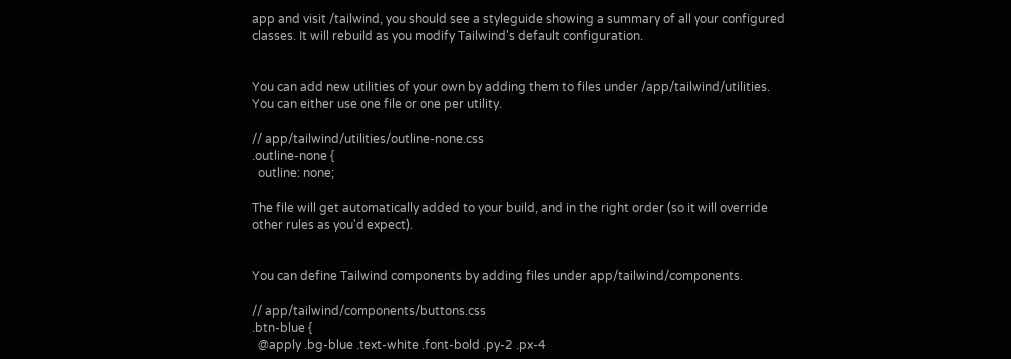app and visit /tailwind, you should see a styleguide showing a summary of all your configured classes. It will rebuild as you modify Tailwind's default configuration.


You can add new utilities of your own by adding them to files under /app/tailwind/utilities. You can either use one file or one per utility.

// app/tailwind/utilities/outline-none.css
.outline-none {
  outline: none;

The file will get automatically added to your build, and in the right order (so it will override other rules as you'd expect).


You can define Tailwind components by adding files under app/tailwind/components.

// app/tailwind/components/buttons.css
.btn-blue {
  @apply .bg-blue .text-white .font-bold .py-2 .px-4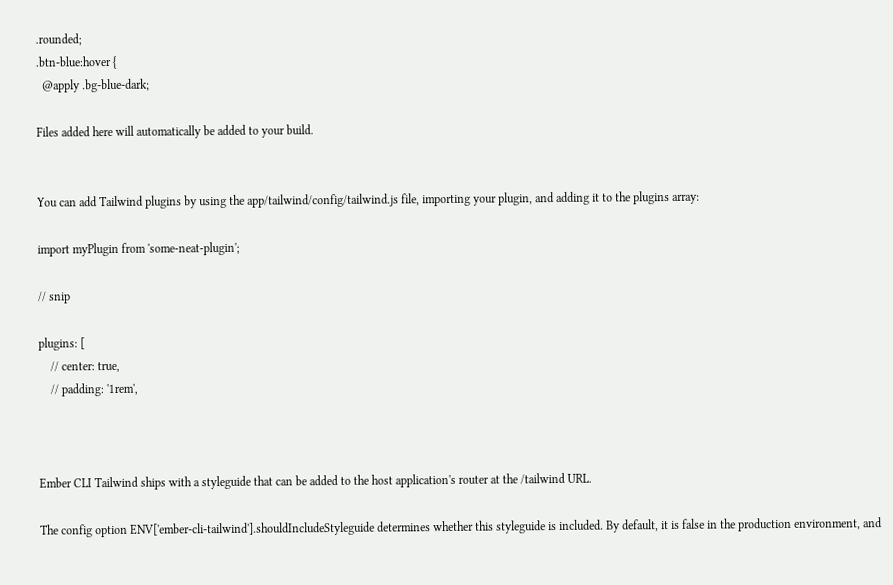.rounded;
.btn-blue:hover {
  @apply .bg-blue-dark;

Files added here will automatically be added to your build.


You can add Tailwind plugins by using the app/tailwind/config/tailwind.js file, importing your plugin, and adding it to the plugins array:

import myPlugin from 'some-neat-plugin';

// snip

plugins: [
    // center: true,
    // padding: '1rem',



Ember CLI Tailwind ships with a styleguide that can be added to the host application's router at the /tailwind URL.

The config option ENV['ember-cli-tailwind'].shouldIncludeStyleguide determines whether this styleguide is included. By default, it is false in the production environment, and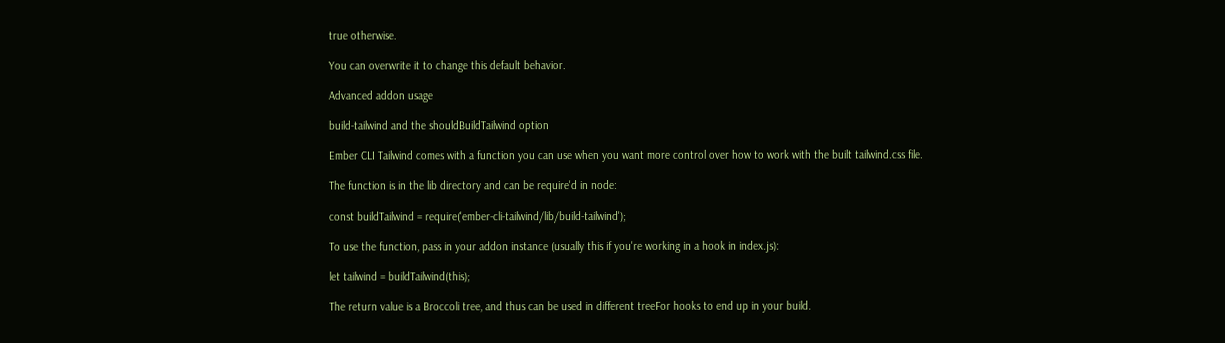true otherwise.

You can overwrite it to change this default behavior.

Advanced addon usage

build-tailwind and the shouldBuildTailwind option

Ember CLI Tailwind comes with a function you can use when you want more control over how to work with the built tailwind.css file.

The function is in the lib directory and can be require'd in node:

const buildTailwind = require('ember-cli-tailwind/lib/build-tailwind');

To use the function, pass in your addon instance (usually this if you're working in a hook in index.js):

let tailwind = buildTailwind(this);

The return value is a Broccoli tree, and thus can be used in different treeFor hooks to end up in your build.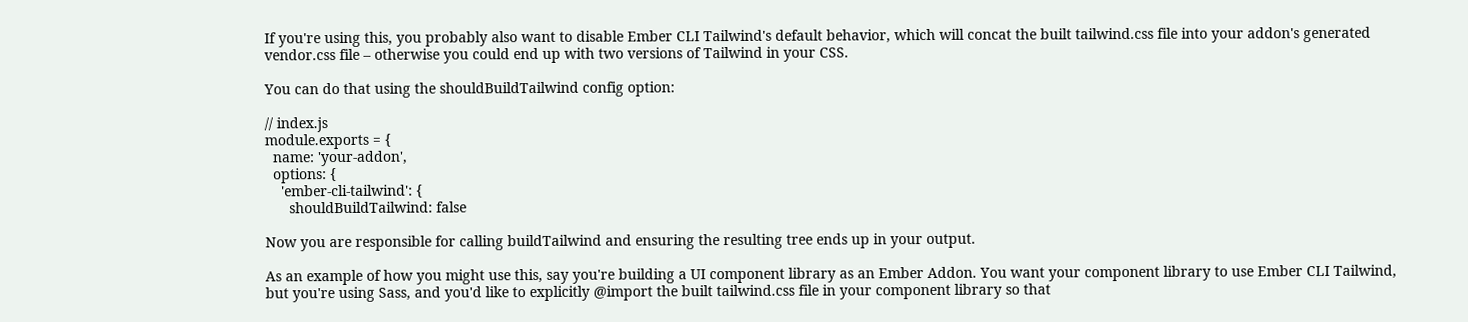If you're using this, you probably also want to disable Ember CLI Tailwind's default behavior, which will concat the built tailwind.css file into your addon's generated vendor.css file – otherwise you could end up with two versions of Tailwind in your CSS.

You can do that using the shouldBuildTailwind config option:

// index.js
module.exports = {
  name: 'your-addon',
  options: {
    'ember-cli-tailwind': {
      shouldBuildTailwind: false

Now you are responsible for calling buildTailwind and ensuring the resulting tree ends up in your output.

As an example of how you might use this, say you're building a UI component library as an Ember Addon. You want your component library to use Ember CLI Tailwind, but you're using Sass, and you'd like to explicitly @import the built tailwind.css file in your component library so that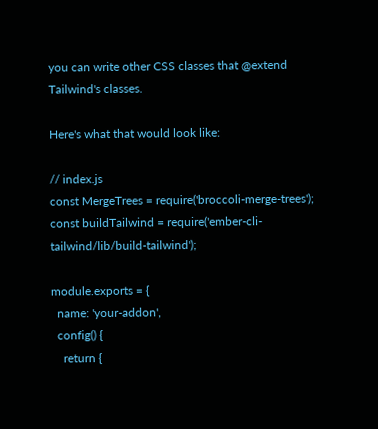you can write other CSS classes that @extend Tailwind's classes.

Here's what that would look like:

// index.js
const MergeTrees = require('broccoli-merge-trees');
const buildTailwind = require('ember-cli-tailwind/lib/build-tailwind');

module.exports = {
  name: 'your-addon',
  config() {
    return {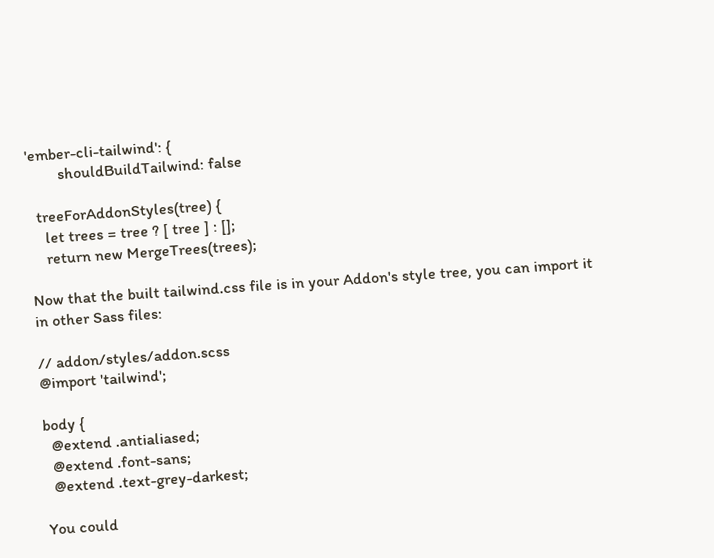'ember-cli-tailwind': {
        shouldBuildTailwind: false

  treeForAddonStyles(tree) {
    let trees = tree ? [ tree ] : [];
    return new MergeTrees(trees);

Now that the built tailwind.css file is in your Addon's style tree, you can import it in other Sass files:

// addon/styles/addon.scss
@import 'tailwind';

body {
  @extend .antialiased;
  @extend .font-sans;
  @extend .text-grey-darkest;

You could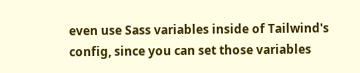even use Sass variables inside of Tailwind's config, since you can set those variables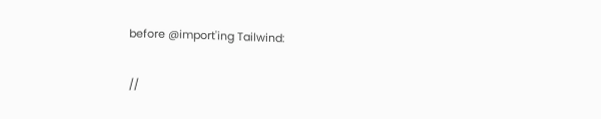before @import'ing Tailwind:

//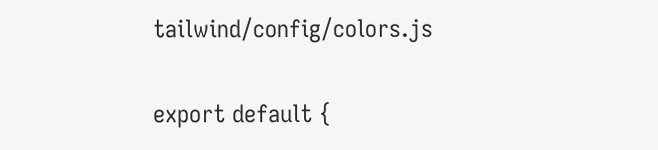tailwind/config/colors.js

export default {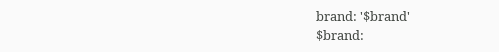brand: '$brand'
$brand: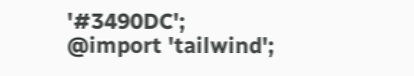'#3490DC';
@import 'tailwind';